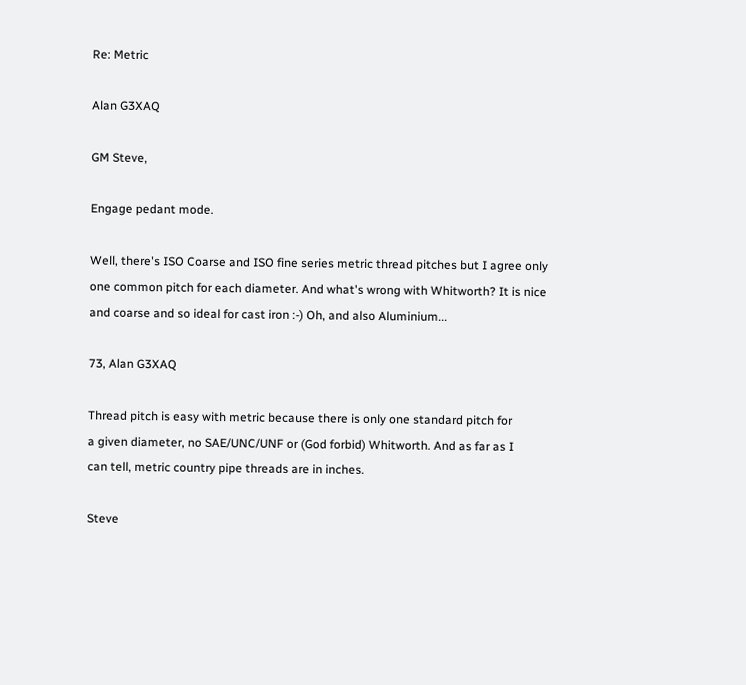Re: Metric

Alan G3XAQ

GM Steve,

Engage pedant mode.

Well, there's ISO Coarse and ISO fine series metric thread pitches but I agree only one common pitch for each diameter. And what's wrong with Whitworth? It is nice and coarse and so ideal for cast iron :-) Oh, and also Aluminium...

73, Alan G3XAQ

Thread pitch is easy with metric because there is only one standard pitch for
a given diameter, no SAE/UNC/UNF or (God forbid) Whitworth. And as far as I
can tell, metric country pipe threads are in inches.

Steve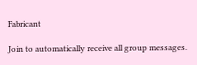Fabricant

Join to automatically receive all group messages.